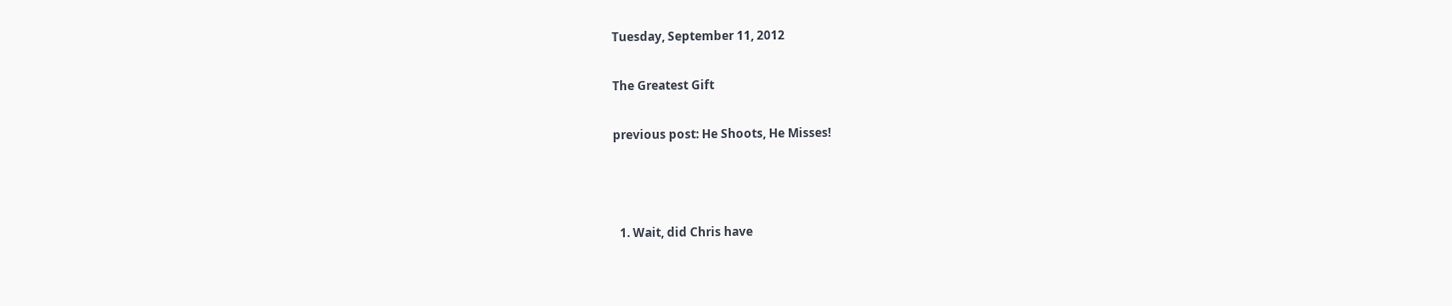Tuesday, September 11, 2012

The Greatest Gift

previous post: He Shoots, He Misses!



  1. Wait, did Chris have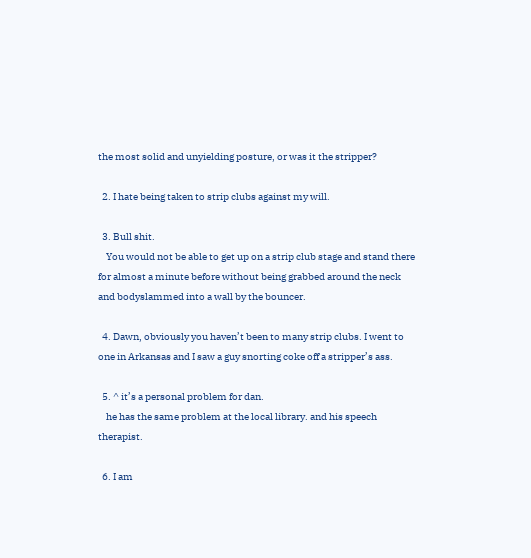the most solid and unyielding posture, or was it the stripper?

  2. I hate being taken to strip clubs against my will.

  3. Bull shit.
    You would not be able to get up on a strip club stage and stand there for almost a minute before without being grabbed around the neck and bodyslammed into a wall by the bouncer.

  4. Dawn, obviously you haven’t been to many strip clubs. I went to one in Arkansas and I saw a guy snorting coke off a stripper’s ass.

  5. ^ it’s a personal problem for dan.
    he has the same problem at the local library. and his speech therapist.

  6. I am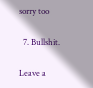sorry too

  7. Bullshit.

Leave a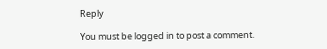Reply

You must be logged in to post a comment.